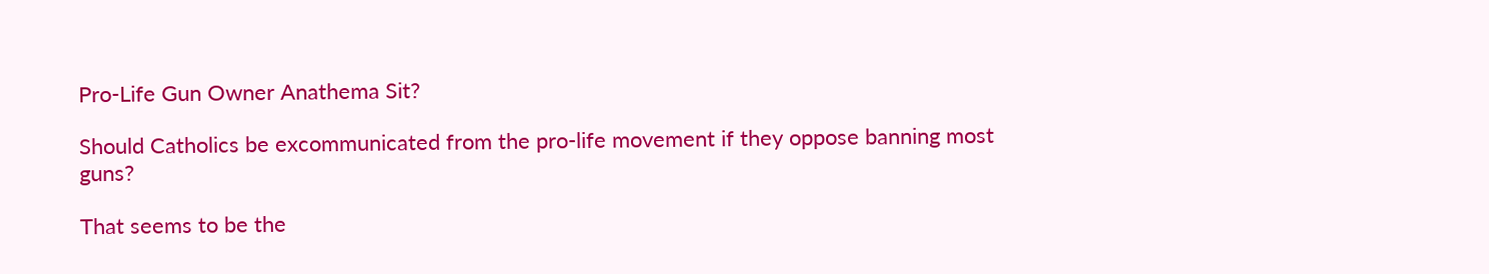Pro-Life Gun Owner Anathema Sit?

Should Catholics be excommunicated from the pro-life movement if they oppose banning most guns?

That seems to be the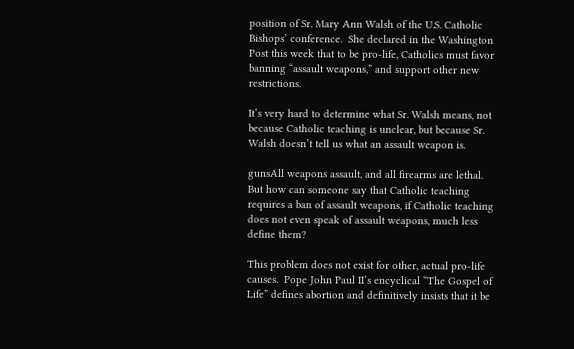position of Sr. Mary Ann Walsh of the U.S. Catholic Bishops’ conference.  She declared in the Washington Post this week that to be pro-life, Catholics must favor banning “assault weapons,” and support other new restrictions.

It’s very hard to determine what Sr. Walsh means, not because Catholic teaching is unclear, but because Sr. Walsh doesn’t tell us what an assault weapon is.

gunsAll weapons assault, and all firearms are lethal.  But how can someone say that Catholic teaching requires a ban of assault weapons, if Catholic teaching does not even speak of assault weapons, much less define them?

This problem does not exist for other, actual pro-life causes.  Pope John Paul II’s encyclical “The Gospel of Life” defines abortion and definitively insists that it be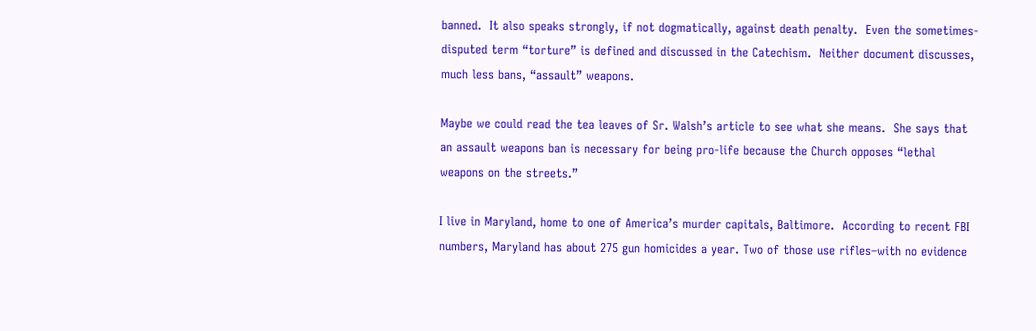banned.  It also speaks strongly, if not dogmatically, against death penalty.  Even the sometimes-disputed term “torture” is defined and discussed in the Catechism.  Neither document discusses, much less bans, “assault” weapons.

Maybe we could read the tea leaves of Sr. Walsh’s article to see what she means.  She says that an assault weapons ban is necessary for being pro-life because the Church opposes “lethal weapons on the streets.”

I live in Maryland, home to one of America’s murder capitals, Baltimore.  According to recent FBI numbers, Maryland has about 275 gun homicides a year. Two of those use rifles–with no evidence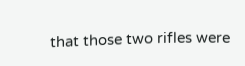that those two rifles were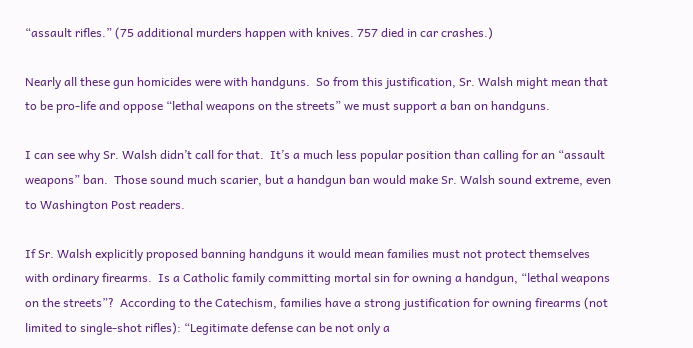“assault rifles.” (75 additional murders happen with knives. 757 died in car crashes.)

Nearly all these gun homicides were with handguns.  So from this justification, Sr. Walsh might mean that to be pro-life and oppose “lethal weapons on the streets” we must support a ban on handguns.

I can see why Sr. Walsh didn’t call for that.  It’s a much less popular position than calling for an “assault weapons” ban.  Those sound much scarier, but a handgun ban would make Sr. Walsh sound extreme, even to Washington Post readers.

If Sr. Walsh explicitly proposed banning handguns it would mean families must not protect themselves with ordinary firearms.  Is a Catholic family committing mortal sin for owning a handgun, “lethal weapons on the streets”?  According to the Catechism, families have a strong justification for owning firearms (not limited to single-shot rifles): “Legitimate defense can be not only a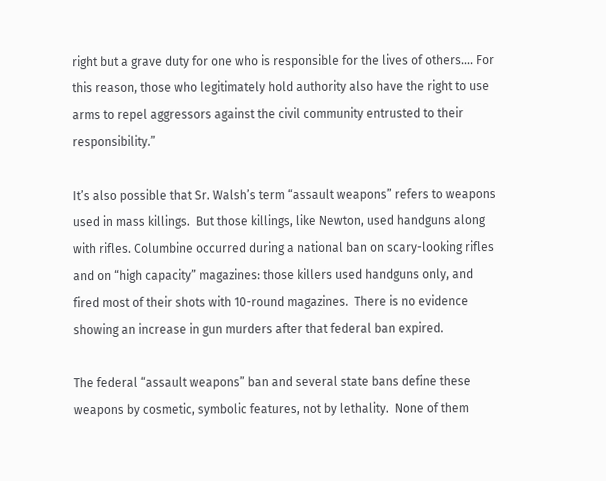right but a grave duty for one who is responsible for the lives of others…. For this reason, those who legitimately hold authority also have the right to use arms to repel aggressors against the civil community entrusted to their responsibility.”

It’s also possible that Sr. Walsh’s term “assault weapons” refers to weapons used in mass killings.  But those killings, like Newton, used handguns along with rifles. Columbine occurred during a national ban on scary-looking rifles and on “high capacity” magazines: those killers used handguns only, and fired most of their shots with 10-round magazines.  There is no evidence showing an increase in gun murders after that federal ban expired.

The federal “assault weapons” ban and several state bans define these weapons by cosmetic, symbolic features, not by lethality.  None of them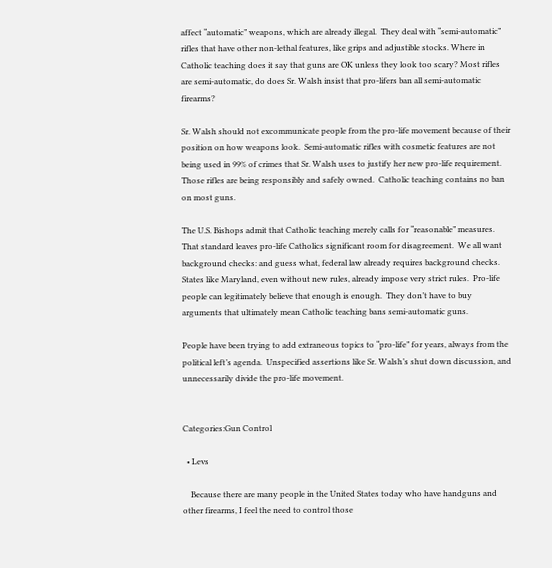affect “automatic” weapons, which are already illegal.  They deal with “semi-automatic” rifles that have other non-lethal features, like grips and adjustible stocks. Where in Catholic teaching does it say that guns are OK unless they look too scary? Most rifles are semi-automatic, do does Sr. Walsh insist that pro-lifers ban all semi-automatic firearms?

Sr. Walsh should not excommunicate people from the pro-life movement because of their position on how weapons look.  Semi-automatic rifles with cosmetic features are not being used in 99% of crimes that Sr. Walsh uses to justify her new pro-life requirement.  Those rifles are being responsibly and safely owned.  Catholic teaching contains no ban on most guns.

The U.S. Bishops admit that Catholic teaching merely calls for “reasonable” measures.  That standard leaves pro-life Catholics significant room for disagreement.  We all want background checks: and guess what, federal law already requires background checks.  States like Maryland, even without new rules, already impose very strict rules.  Pro-life people can legitimately believe that enough is enough.  They don’t have to buy arguments that ultimately mean Catholic teaching bans semi-automatic guns.

People have been trying to add extraneous topics to “pro-life” for years, always from the political left’s agenda.  Unspecified assertions like Sr. Walsh’s shut down discussion, and unnecessarily divide the pro-life movement.


Categories:Gun Control

  • Levs

    Because there are many people in the United States today who have handguns and other firearms, I feel the need to control those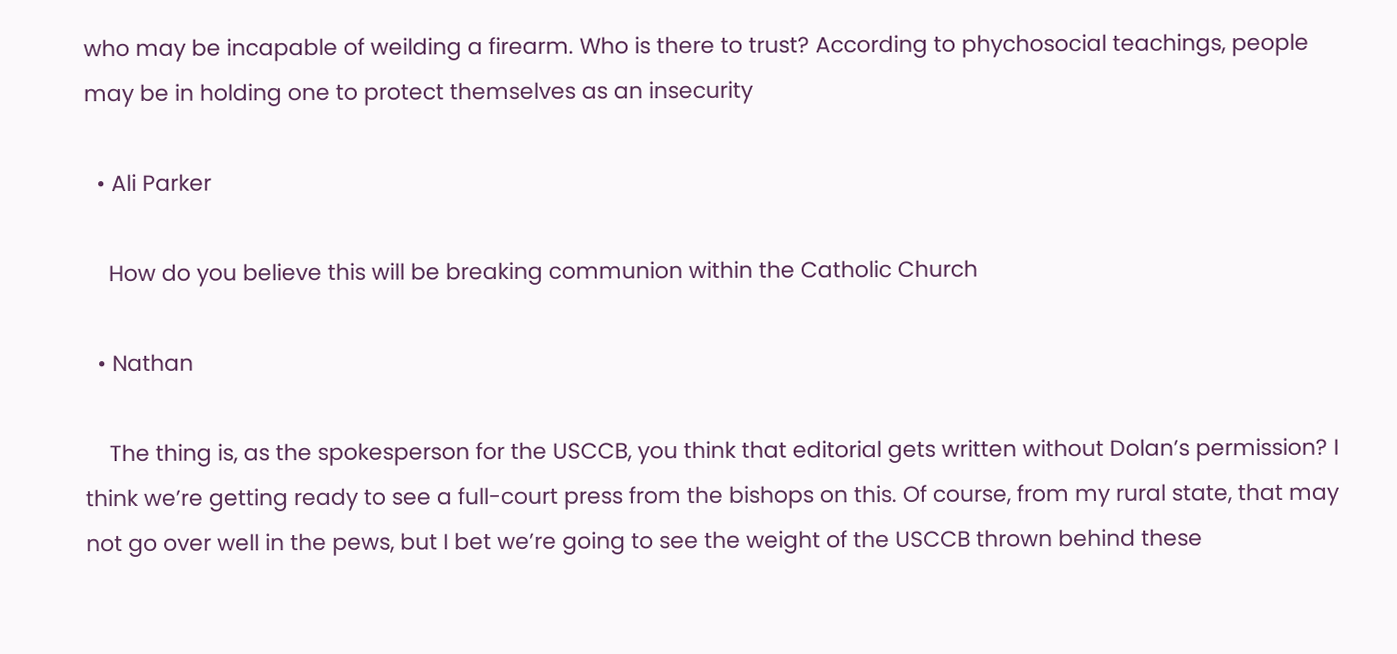who may be incapable of weilding a firearm. Who is there to trust? According to phychosocial teachings, people may be in holding one to protect themselves as an insecurity

  • Ali Parker

    How do you believe this will be breaking communion within the Catholic Church

  • Nathan

    The thing is, as the spokesperson for the USCCB, you think that editorial gets written without Dolan’s permission? I think we’re getting ready to see a full-court press from the bishops on this. Of course, from my rural state, that may not go over well in the pews, but I bet we’re going to see the weight of the USCCB thrown behind these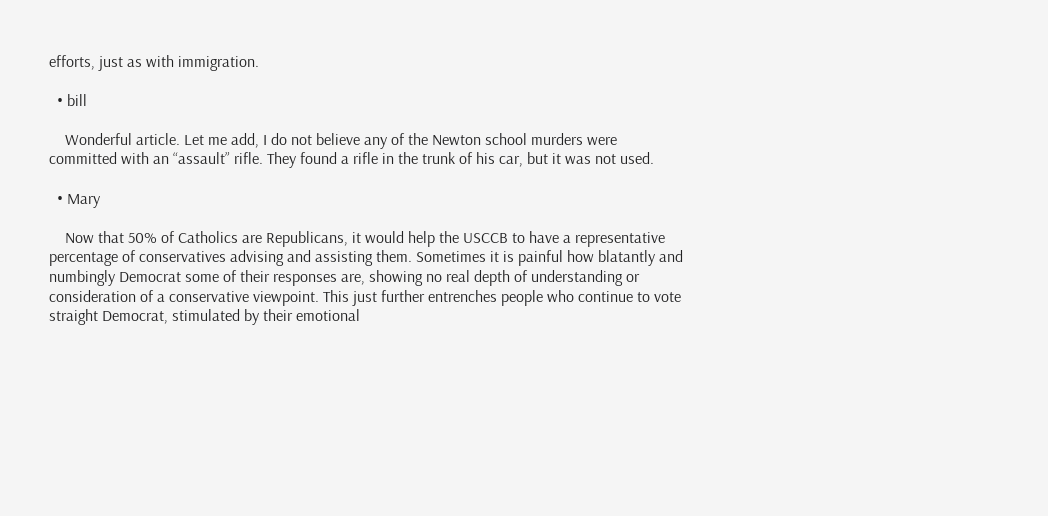efforts, just as with immigration.

  • bill

    Wonderful article. Let me add, I do not believe any of the Newton school murders were committed with an “assault” rifle. They found a rifle in the trunk of his car, but it was not used.

  • Mary

    Now that 50% of Catholics are Republicans, it would help the USCCB to have a representative percentage of conservatives advising and assisting them. Sometimes it is painful how blatantly and numbingly Democrat some of their responses are, showing no real depth of understanding or consideration of a conservative viewpoint. This just further entrenches people who continue to vote straight Democrat, stimulated by their emotional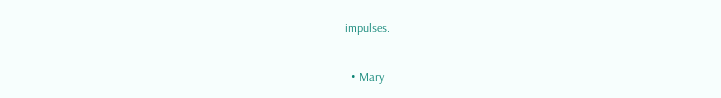impulses.

  • Mary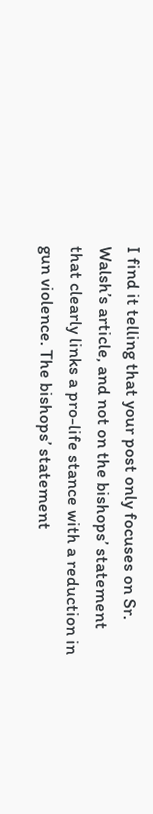I find it telling that your post only focuses on Sr. Walsh’s article, and not on the bishops’ statement that clearly links a pro-life stance with a reduction in gun violence. The bishops’ statement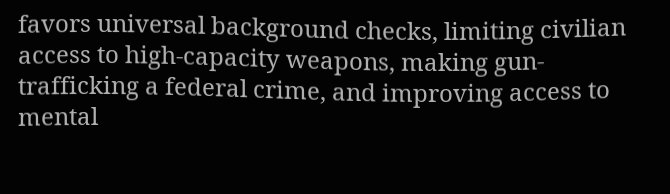favors universal background checks, limiting civilian access to high-capacity weapons, making gun-trafficking a federal crime, and improving access to mental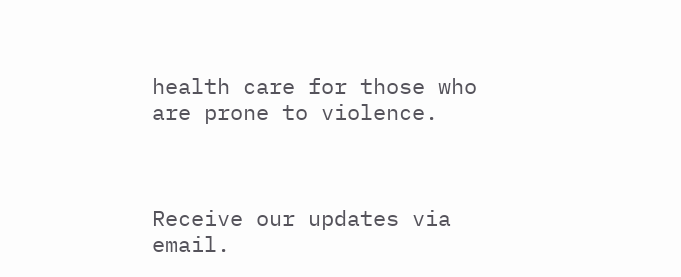health care for those who are prone to violence.



Receive our updates via email.